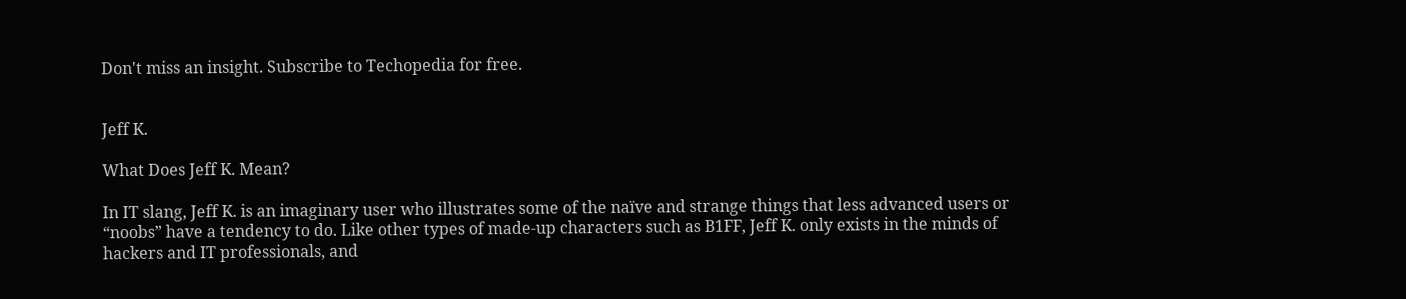Don't miss an insight. Subscribe to Techopedia for free.


Jeff K.

What Does Jeff K. Mean?

In IT slang, Jeff K. is an imaginary user who illustrates some of the naïve and strange things that less advanced users or “noobs” have a tendency to do. Like other types of made-up characters such as B1FF, Jeff K. only exists in the minds of hackers and IT professionals, and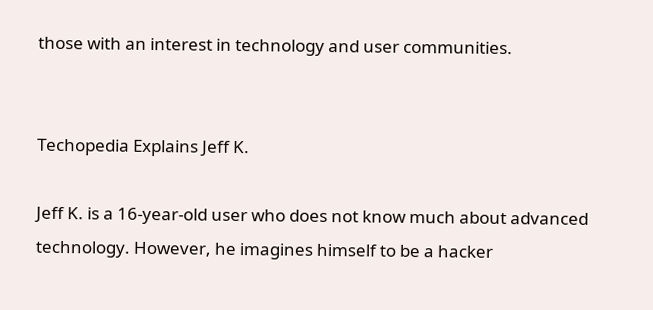those with an interest in technology and user communities.


Techopedia Explains Jeff K.

Jeff K. is a 16-year-old user who does not know much about advanced technology. However, he imagines himself to be a hacker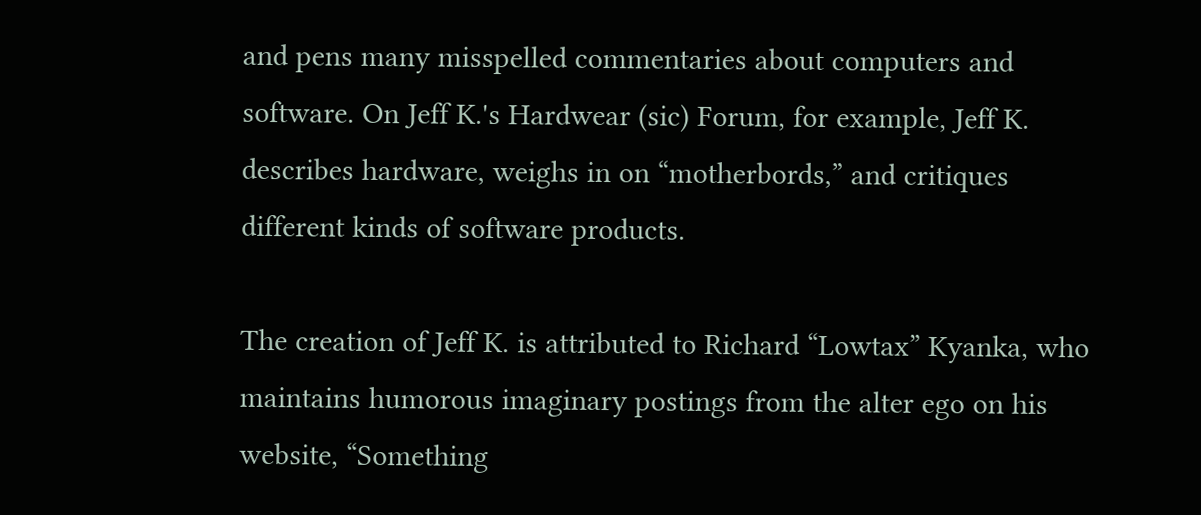and pens many misspelled commentaries about computers and software. On Jeff K.'s Hardwear (sic) Forum, for example, Jeff K. describes hardware, weighs in on “motherbords,” and critiques different kinds of software products.

The creation of Jeff K. is attributed to Richard “Lowtax” Kyanka, who maintains humorous imaginary postings from the alter ego on his website, “Something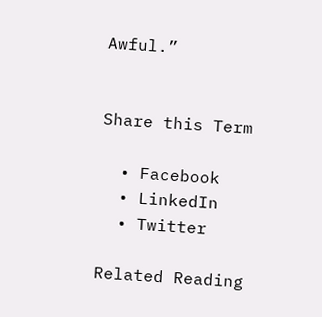Awful.”


Share this Term

  • Facebook
  • LinkedIn
  • Twitter

Related Reading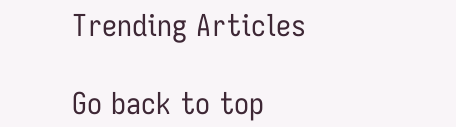Trending Articles

Go back to top